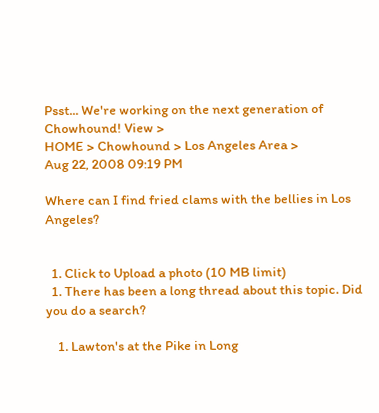Psst... We're working on the next generation of Chowhound! View >
HOME > Chowhound > Los Angeles Area >
Aug 22, 2008 09:19 PM

Where can I find fried clams with the bellies in Los Angeles?


  1. Click to Upload a photo (10 MB limit)
  1. There has been a long thread about this topic. Did you do a search?

    1. Lawton's at the Pike in Long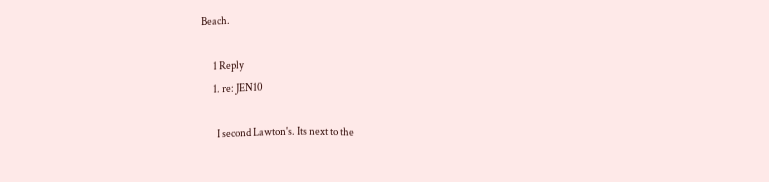Beach.

      1 Reply
      1. re: JEN10

        I second Lawton's. Its next to the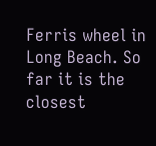Ferris wheel in Long Beach. So far it is the closest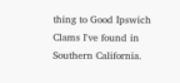thing to Good Ipswich Clams I've found in Southern California.